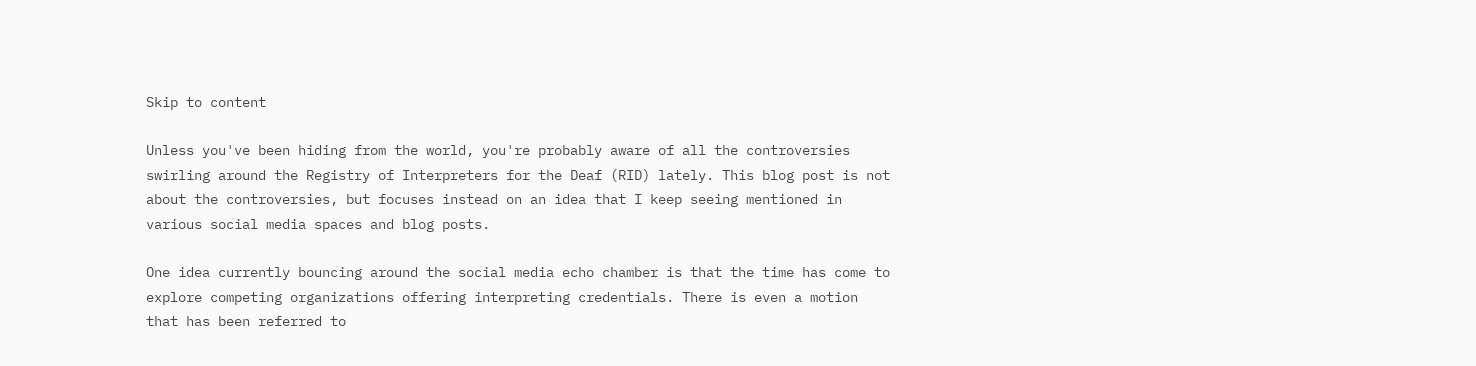Skip to content

Unless you've been hiding from the world, you're probably aware of all the controversies swirling around the Registry of Interpreters for the Deaf (RID) lately. This blog post is not about the controversies, but focuses instead on an idea that I keep seeing mentioned in various social media spaces and blog posts.

One idea currently bouncing around the social media echo chamber is that the time has come to explore competing organizations offering interpreting credentials. There is even a motion that has been referred to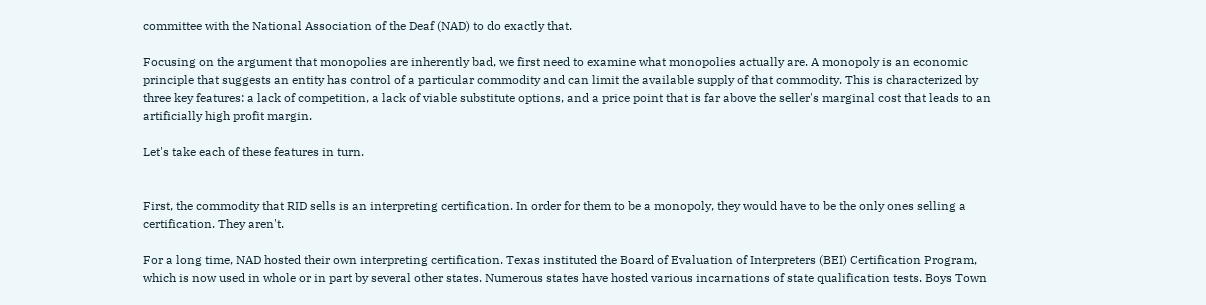committee with the National Association of the Deaf (NAD) to do exactly that.

Focusing on the argument that monopolies are inherently bad, we first need to examine what monopolies actually are. A monopoly is an economic principle that suggests an entity has control of a particular commodity and can limit the available supply of that commodity. This is characterized by three key features: a lack of competition, a lack of viable substitute options, and a price point that is far above the seller's marginal cost that leads to an artificially high profit margin.

Let's take each of these features in turn.


First, the commodity that RID sells is an interpreting certification. In order for them to be a monopoly, they would have to be the only ones selling a certification. They aren't.

For a long time, NAD hosted their own interpreting certification. Texas instituted the Board of Evaluation of Interpreters (BEI) Certification Program, which is now used in whole or in part by several other states. Numerous states have hosted various incarnations of state qualification tests. Boys Town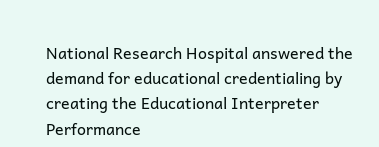National Research Hospital answered the demand for educational credentialing by creating the Educational Interpreter Performance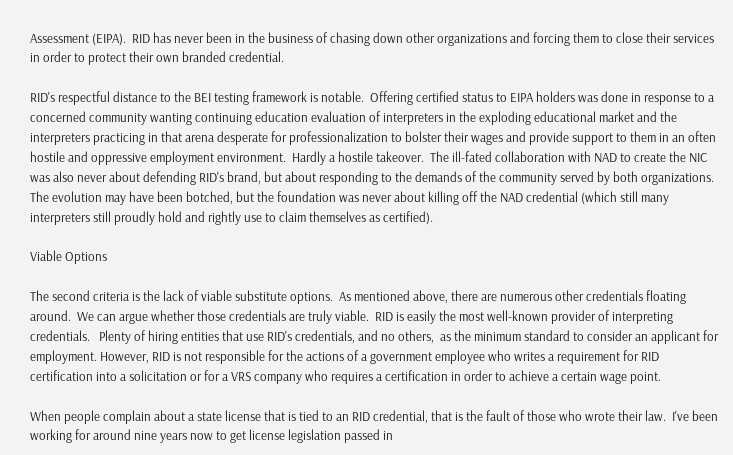Assessment (EIPA).  RID has never been in the business of chasing down other organizations and forcing them to close their services in order to protect their own branded credential.

RID's respectful distance to the BEI testing framework is notable.  Offering certified status to EIPA holders was done in response to a concerned community wanting continuing education evaluation of interpreters in the exploding educational market and the interpreters practicing in that arena desperate for professionalization to bolster their wages and provide support to them in an often hostile and oppressive employment environment.  Hardly a hostile takeover.  The ill-fated collaboration with NAD to create the NIC was also never about defending RID's brand, but about responding to the demands of the community served by both organizations.  The evolution may have been botched, but the foundation was never about killing off the NAD credential (which still many interpreters still proudly hold and rightly use to claim themselves as certified).

Viable Options

The second criteria is the lack of viable substitute options.  As mentioned above, there are numerous other credentials floating around.  We can argue whether those credentials are truly viable.  RID is easily the most well-known provider of interpreting credentials.   Plenty of hiring entities that use RID's credentials, and no others,  as the minimum standard to consider an applicant for employment. However, RID is not responsible for the actions of a government employee who writes a requirement for RID certification into a solicitation or for a VRS company who requires a certification in order to achieve a certain wage point.

When people complain about a state license that is tied to an RID credential, that is the fault of those who wrote their law.  I've been working for around nine years now to get license legislation passed in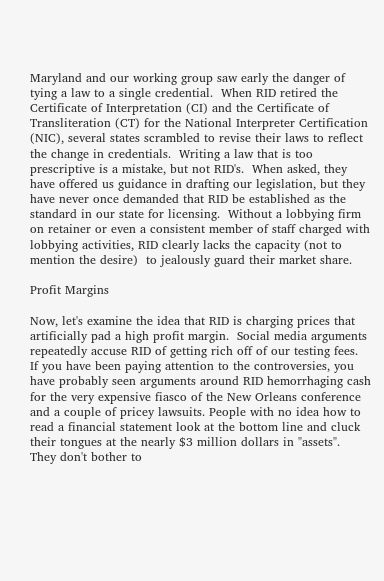Maryland and our working group saw early the danger of tying a law to a single credential.  When RID retired the Certificate of Interpretation (CI) and the Certificate of Transliteration (CT) for the National Interpreter Certification (NIC), several states scrambled to revise their laws to reflect the change in credentials.  Writing a law that is too prescriptive is a mistake, but not RID's.  When asked, they have offered us guidance in drafting our legislation, but they have never once demanded that RID be established as the standard in our state for licensing.  Without a lobbying firm on retainer or even a consistent member of staff charged with lobbying activities, RID clearly lacks the capacity (not to mention the desire)  to jealously guard their market share.

Profit Margins

Now, let's examine the idea that RID is charging prices that artificially pad a high profit margin.  Social media arguments repeatedly accuse RID of getting rich off of our testing fees.  If you have been paying attention to the controversies, you have probably seen arguments around RID hemorrhaging cash for the very expensive fiasco of the New Orleans conference and a couple of pricey lawsuits. People with no idea how to read a financial statement look at the bottom line and cluck their tongues at the nearly $3 million dollars in "assets".  They don't bother to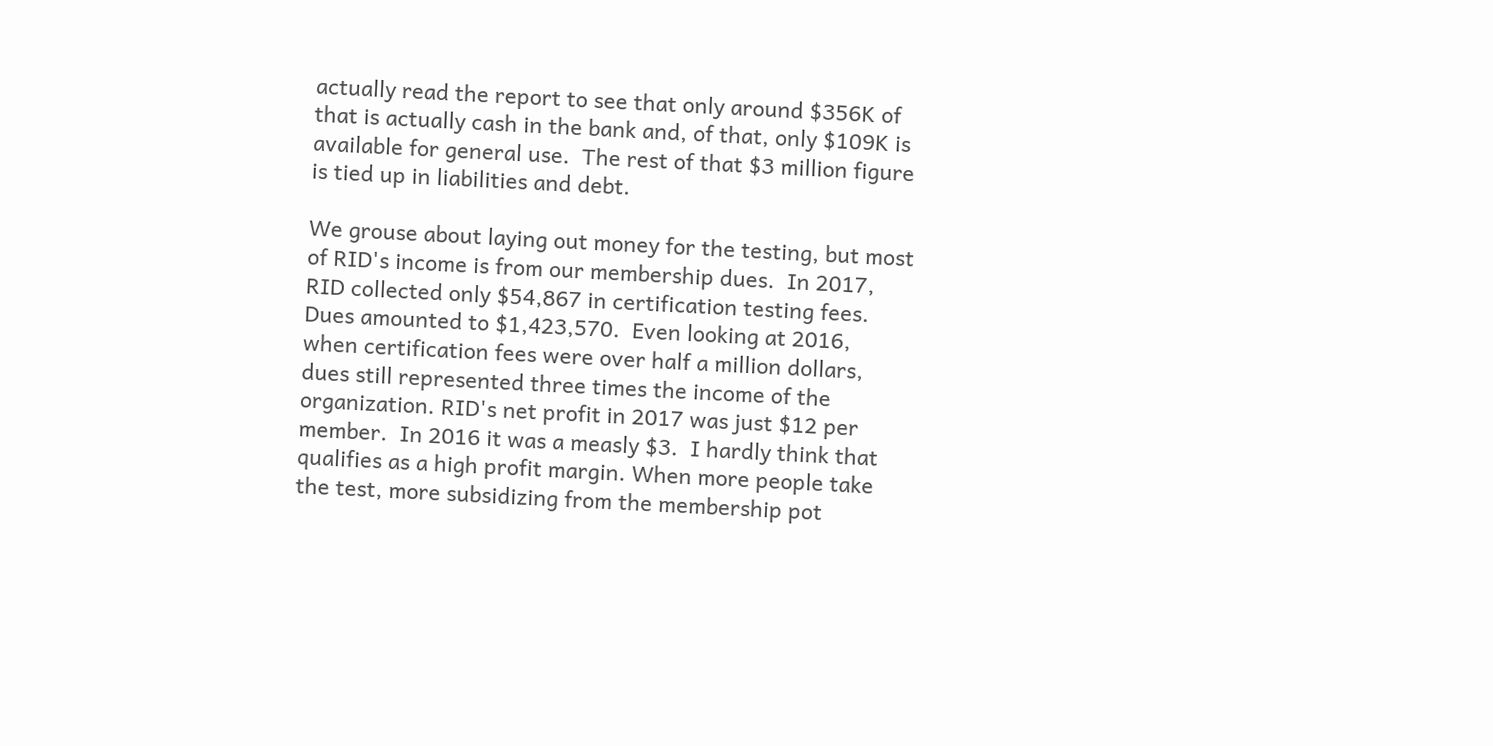actually read the report to see that only around $356K of that is actually cash in the bank and, of that, only $109K is available for general use.  The rest of that $3 million figure is tied up in liabilities and debt.

We grouse about laying out money for the testing, but most of RID's income is from our membership dues.  In 2017, RID collected only $54,867 in certification testing fees.  Dues amounted to $1,423,570.  Even looking at 2016, when certification fees were over half a million dollars, dues still represented three times the income of the organization. RID's net profit in 2017 was just $12 per member.  In 2016 it was a measly $3.  I hardly think that qualifies as a high profit margin. When more people take the test, more subsidizing from the membership pot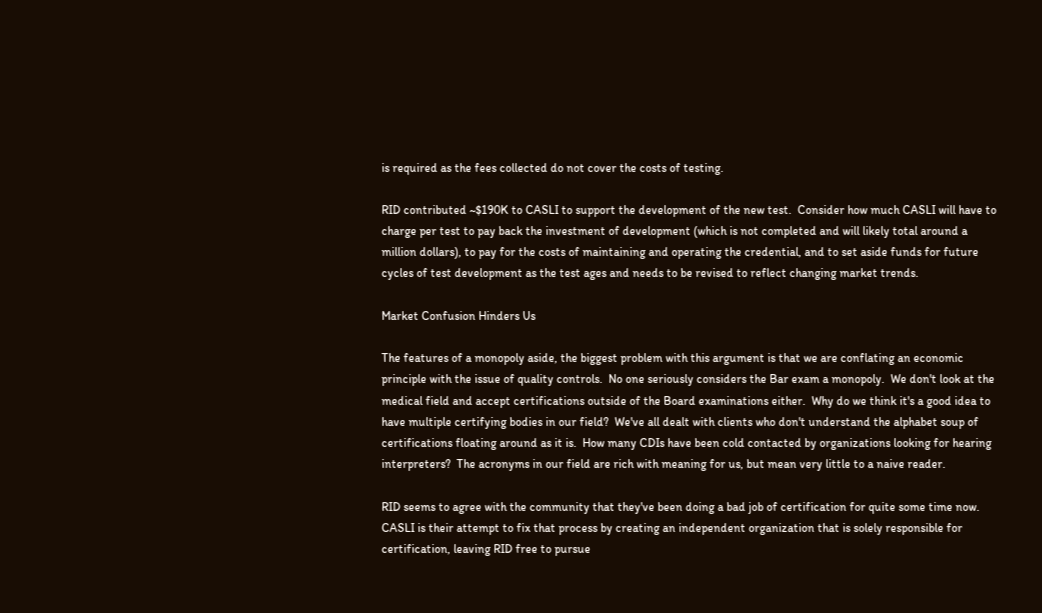is required as the fees collected do not cover the costs of testing.

RID contributed ~$190K to CASLI to support the development of the new test.  Consider how much CASLI will have to charge per test to pay back the investment of development (which is not completed and will likely total around a million dollars), to pay for the costs of maintaining and operating the credential, and to set aside funds for future cycles of test development as the test ages and needs to be revised to reflect changing market trends.

Market Confusion Hinders Us

The features of a monopoly aside, the biggest problem with this argument is that we are conflating an economic principle with the issue of quality controls.  No one seriously considers the Bar exam a monopoly.  We don't look at the medical field and accept certifications outside of the Board examinations either.  Why do we think it's a good idea to have multiple certifying bodies in our field?  We've all dealt with clients who don't understand the alphabet soup of certifications floating around as it is.  How many CDIs have been cold contacted by organizations looking for hearing interpreters?  The acronyms in our field are rich with meaning for us, but mean very little to a naive reader.

RID seems to agree with the community that they've been doing a bad job of certification for quite some time now.  CASLI is their attempt to fix that process by creating an independent organization that is solely responsible for certification, leaving RID free to pursue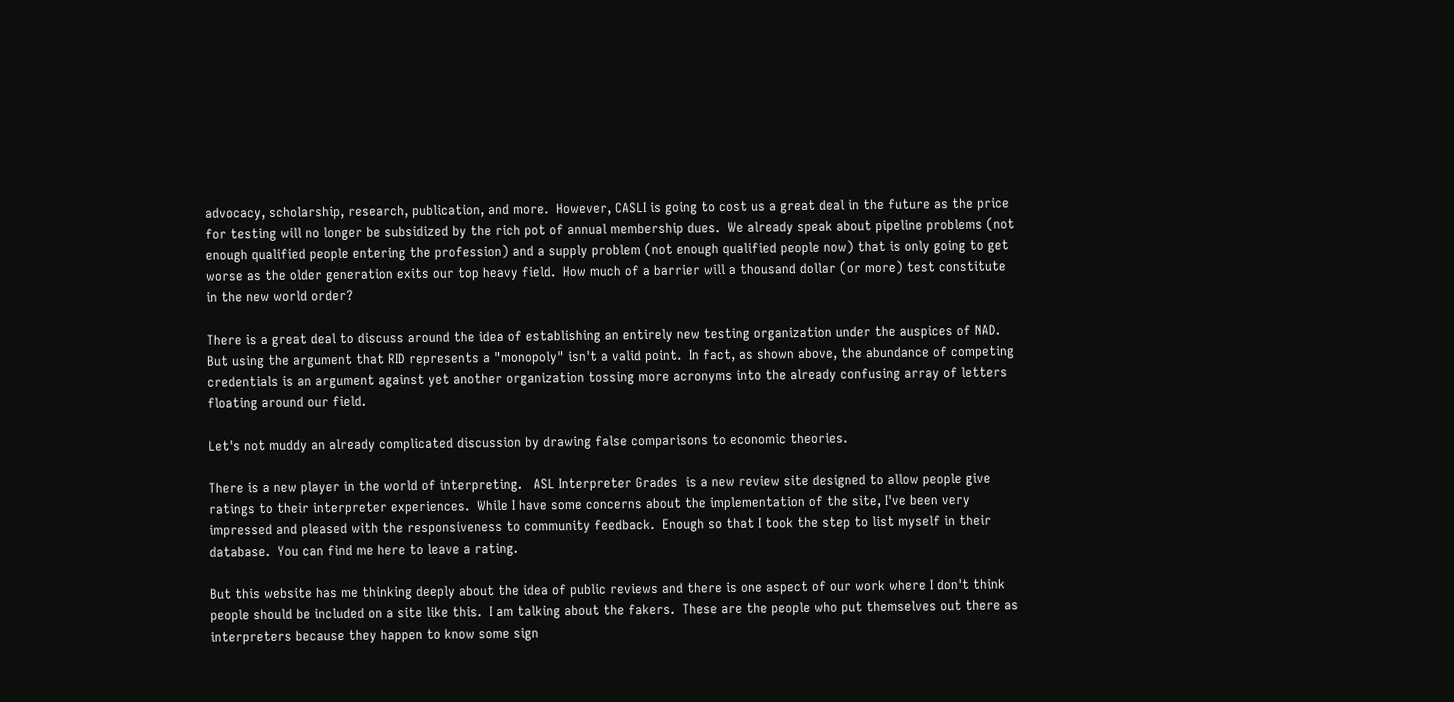advocacy, scholarship, research, publication, and more.  However, CASLI is going to cost us a great deal in the future as the price for testing will no longer be subsidized by the rich pot of annual membership dues.  We already speak about pipeline problems (not enough qualified people entering the profession) and a supply problem (not enough qualified people now) that is only going to get worse as the older generation exits our top heavy field.  How much of a barrier will a thousand dollar (or more) test constitute in the new world order?

There is a great deal to discuss around the idea of establishing an entirely new testing organization under the auspices of NAD.  But using the argument that RID represents a "monopoly" isn't a valid point.  In fact, as shown above, the abundance of competing credentials is an argument against yet another organization tossing more acronyms into the already confusing array of letters floating around our field.

Let's not muddy an already complicated discussion by drawing false comparisons to economic theories.

There is a new player in the world of interpreting.   ASL Interpreter Grades  is a new review site designed to allow people give ratings to their interpreter experiences.  While I have some concerns about the implementation of the site, I've been very impressed and pleased with the responsiveness to community feedback.  Enough so that I took the step to list myself in their database.  You can find me here to leave a rating.

But this website has me thinking deeply about the idea of public reviews and there is one aspect of our work where I don't think people should be included on a site like this.  I am talking about the fakers.  These are the people who put themselves out there as interpreters because they happen to know some sign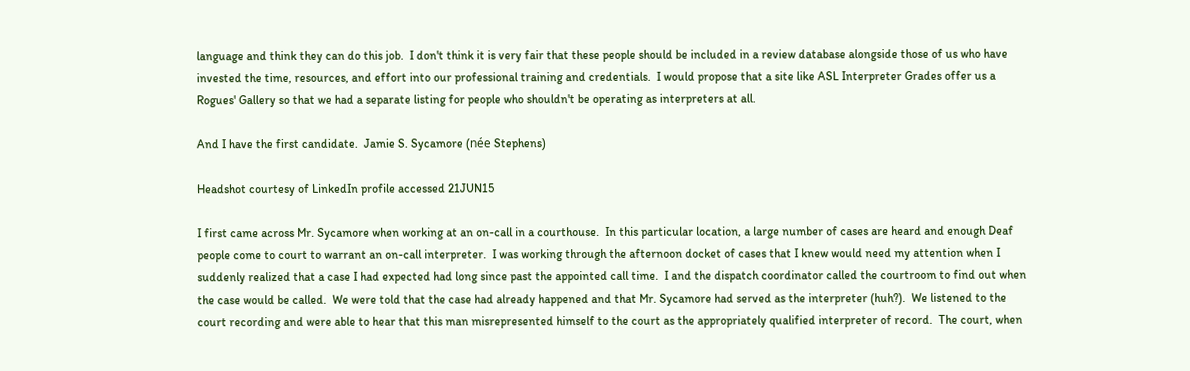language and think they can do this job.  I don't think it is very fair that these people should be included in a review database alongside those of us who have invested the time, resources, and effort into our professional training and credentials.  I would propose that a site like ASL Interpreter Grades offer us a Rogues' Gallery so that we had a separate listing for people who shouldn't be operating as interpreters at all.

And I have the first candidate.  Jamie S. Sycamore (née Stephens)

Headshot courtesy of LinkedIn profile accessed 21JUN15

I first came across Mr. Sycamore when working at an on-call in a courthouse.  In this particular location, a large number of cases are heard and enough Deaf people come to court to warrant an on-call interpreter.  I was working through the afternoon docket of cases that I knew would need my attention when I suddenly realized that a case I had expected had long since past the appointed call time.  I and the dispatch coordinator called the courtroom to find out when the case would be called.  We were told that the case had already happened and that Mr. Sycamore had served as the interpreter (huh?).  We listened to the court recording and were able to hear that this man misrepresented himself to the court as the appropriately qualified interpreter of record.  The court, when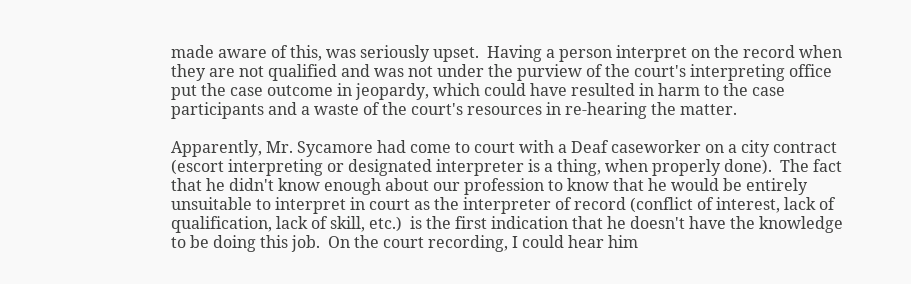made aware of this, was seriously upset.  Having a person interpret on the record when they are not qualified and was not under the purview of the court's interpreting office put the case outcome in jeopardy, which could have resulted in harm to the case participants and a waste of the court's resources in re-hearing the matter.

Apparently, Mr. Sycamore had come to court with a Deaf caseworker on a city contract (escort interpreting or designated interpreter is a thing, when properly done).  The fact that he didn't know enough about our profession to know that he would be entirely unsuitable to interpret in court as the interpreter of record (conflict of interest, lack of qualification, lack of skill, etc.)  is the first indication that he doesn't have the knowledge to be doing this job.  On the court recording, I could hear him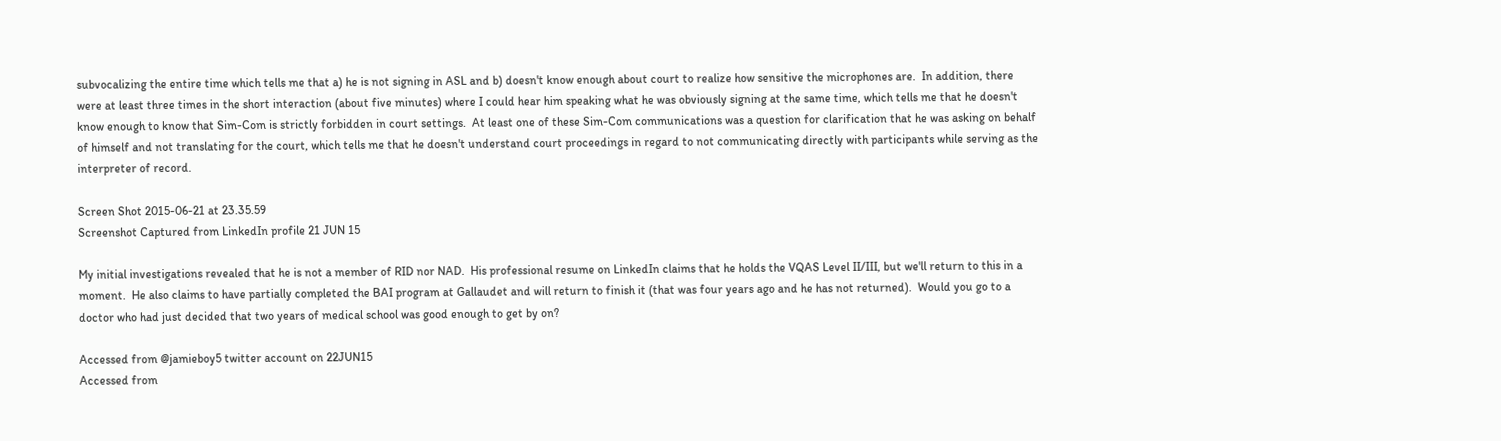subvocalizing the entire time which tells me that a) he is not signing in ASL and b) doesn't know enough about court to realize how sensitive the microphones are.  In addition, there were at least three times in the short interaction (about five minutes) where I could hear him speaking what he was obviously signing at the same time, which tells me that he doesn't know enough to know that Sim-Com is strictly forbidden in court settings.  At least one of these Sim-Com communications was a question for clarification that he was asking on behalf of himself and not translating for the court, which tells me that he doesn't understand court proceedings in regard to not communicating directly with participants while serving as the interpreter of record.

Screen Shot 2015-06-21 at 23.35.59
Screenshot Captured from LinkedIn profile 21 JUN 15

My initial investigations revealed that he is not a member of RID nor NAD.  His professional resume on LinkedIn claims that he holds the VQAS Level II/III, but we'll return to this in a moment.  He also claims to have partially completed the BAI program at Gallaudet and will return to finish it (that was four years ago and he has not returned).  Would you go to a doctor who had just decided that two years of medical school was good enough to get by on?

Accessed from @jamieboy5 twitter account on 22JUN15
Accessed from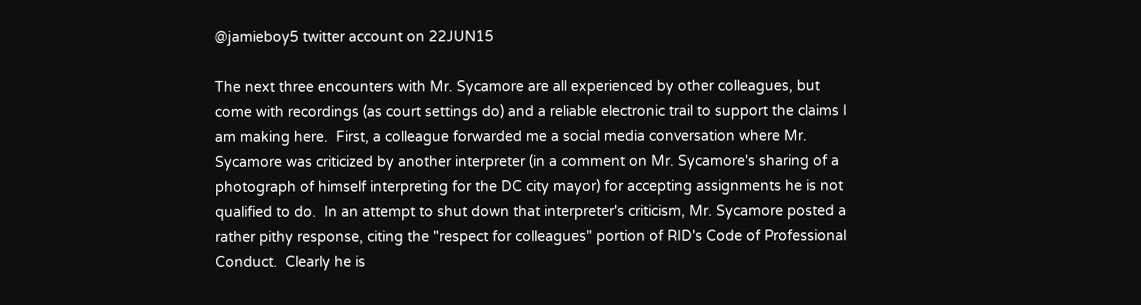@jamieboy5 twitter account on 22JUN15

The next three encounters with Mr. Sycamore are all experienced by other colleagues, but come with recordings (as court settings do) and a reliable electronic trail to support the claims I am making here.  First, a colleague forwarded me a social media conversation where Mr. Sycamore was criticized by another interpreter (in a comment on Mr. Sycamore's sharing of a photograph of himself interpreting for the DC city mayor) for accepting assignments he is not qualified to do.  In an attempt to shut down that interpreter's criticism, Mr. Sycamore posted a rather pithy response, citing the "respect for colleagues" portion of RID's Code of Professional Conduct.  Clearly he is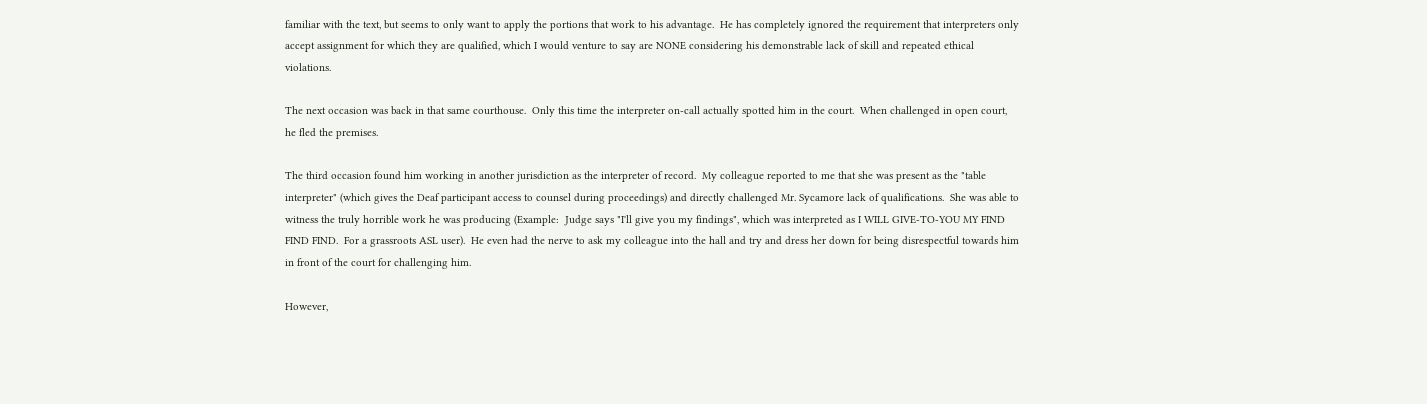familiar with the text, but seems to only want to apply the portions that work to his advantage.  He has completely ignored the requirement that interpreters only accept assignment for which they are qualified, which I would venture to say are NONE considering his demonstrable lack of skill and repeated ethical violations.

The next occasion was back in that same courthouse.  Only this time the interpreter on-call actually spotted him in the court.  When challenged in open court, he fled the premises.

The third occasion found him working in another jurisdiction as the interpreter of record.  My colleague reported to me that she was present as the "table interpreter" (which gives the Deaf participant access to counsel during proceedings) and directly challenged Mr. Sycamore lack of qualifications.  She was able to witness the truly horrible work he was producing (Example:  Judge says "I'll give you my findings", which was interpreted as I WILL GIVE-TO-YOU MY FIND FIND FIND.  For a grassroots ASL user).  He even had the nerve to ask my colleague into the hall and try and dress her down for being disrespectful towards him in front of the court for challenging him.

However,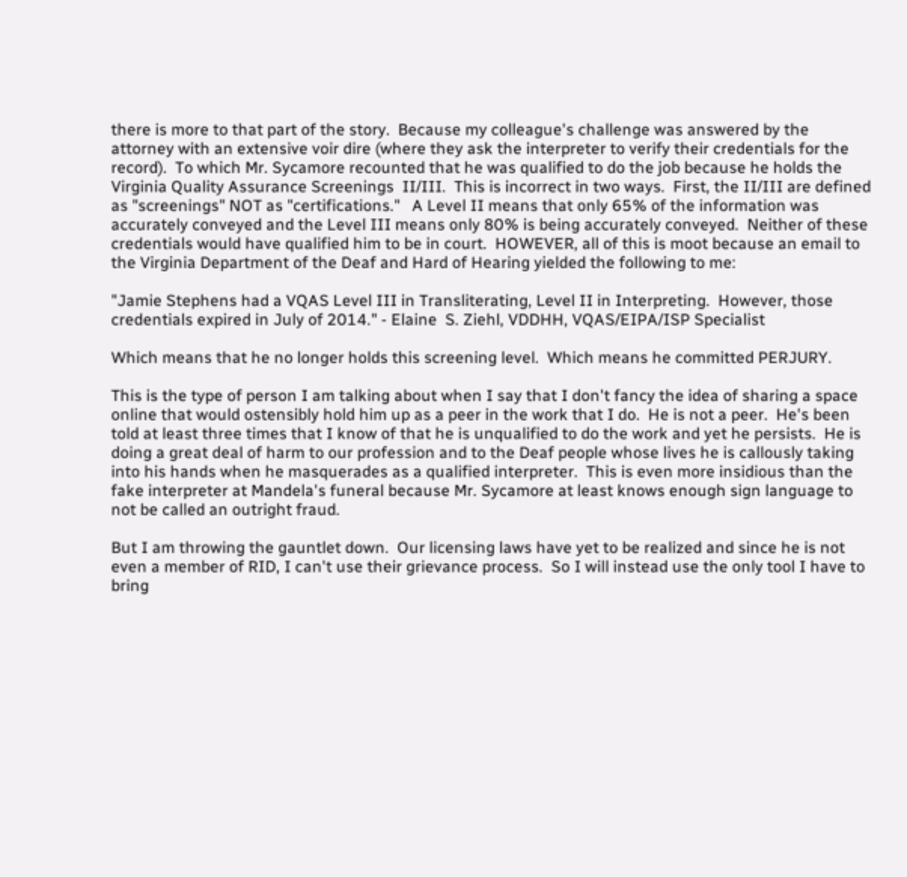there is more to that part of the story.  Because my colleague's challenge was answered by the attorney with an extensive voir dire (where they ask the interpreter to verify their credentials for the record).  To which Mr. Sycamore recounted that he was qualified to do the job because he holds the Virginia Quality Assurance Screenings  II/III.  This is incorrect in two ways.  First, the II/III are defined as "screenings" NOT as "certifications."   A Level II means that only 65% of the information was accurately conveyed and the Level III means only 80% is being accurately conveyed.  Neither of these credentials would have qualified him to be in court.  HOWEVER, all of this is moot because an email to the Virginia Department of the Deaf and Hard of Hearing yielded the following to me:

"Jamie Stephens had a VQAS Level III in Transliterating, Level II in Interpreting.  However, those credentials expired in July of 2014." - Elaine  S. Ziehl, VDDHH, VQAS/EIPA/ISP Specialist

Which means that he no longer holds this screening level.  Which means he committed PERJURY.

This is the type of person I am talking about when I say that I don't fancy the idea of sharing a space online that would ostensibly hold him up as a peer in the work that I do.  He is not a peer.  He's been told at least three times that I know of that he is unqualified to do the work and yet he persists.  He is doing a great deal of harm to our profession and to the Deaf people whose lives he is callously taking into his hands when he masquerades as a qualified interpreter.  This is even more insidious than the fake interpreter at Mandela's funeral because Mr. Sycamore at least knows enough sign language to not be called an outright fraud.

But I am throwing the gauntlet down.  Our licensing laws have yet to be realized and since he is not even a member of RID, I can't use their grievance process.  So I will instead use the only tool I have to bring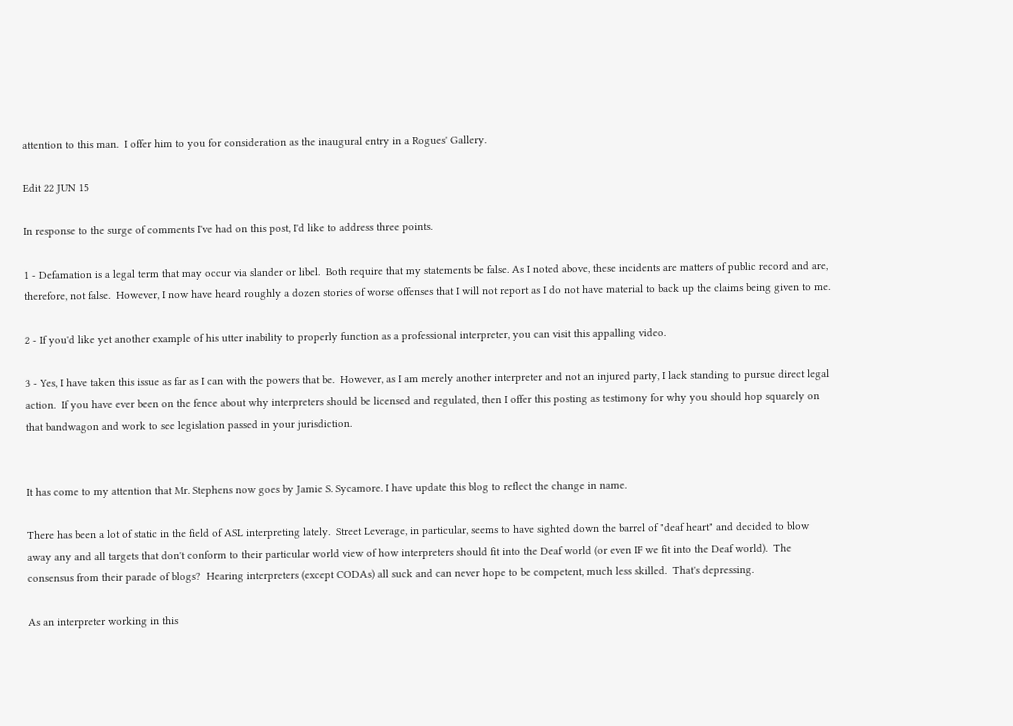attention to this man.  I offer him to you for consideration as the inaugural entry in a Rogues' Gallery.

Edit 22 JUN 15

In response to the surge of comments I've had on this post, I'd like to address three points.

1 - Defamation is a legal term that may occur via slander or libel.  Both require that my statements be false. As I noted above, these incidents are matters of public record and are, therefore, not false.  However, I now have heard roughly a dozen stories of worse offenses that I will not report as I do not have material to back up the claims being given to me.

2 - If you'd like yet another example of his utter inability to properly function as a professional interpreter, you can visit this appalling video.

3 - Yes, I have taken this issue as far as I can with the powers that be.  However, as I am merely another interpreter and not an injured party, I lack standing to pursue direct legal action.  If you have ever been on the fence about why interpreters should be licensed and regulated, then I offer this posting as testimony for why you should hop squarely on that bandwagon and work to see legislation passed in your jurisdiction.


It has come to my attention that Mr. Stephens now goes by Jamie S. Sycamore. I have update this blog to reflect the change in name.

There has been a lot of static in the field of ASL interpreting lately.  Street Leverage, in particular, seems to have sighted down the barrel of "deaf heart" and decided to blow away any and all targets that don't conform to their particular world view of how interpreters should fit into the Deaf world (or even IF we fit into the Deaf world).  The consensus from their parade of blogs?  Hearing interpreters (except CODAs) all suck and can never hope to be competent, much less skilled.  That's depressing.

As an interpreter working in this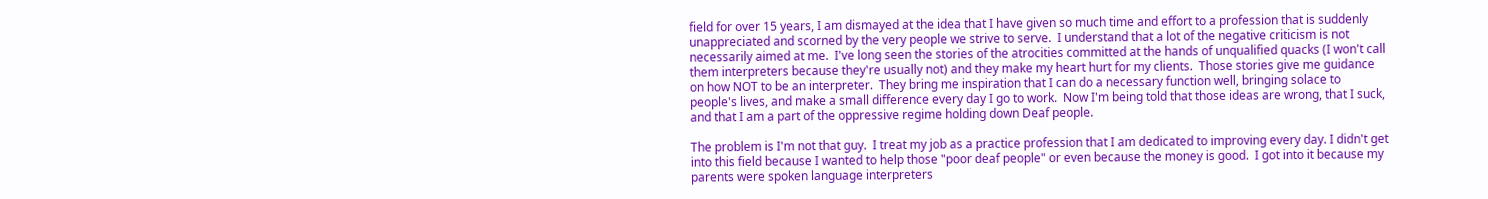field for over 15 years, I am dismayed at the idea that I have given so much time and effort to a profession that is suddenly unappreciated and scorned by the very people we strive to serve.  I understand that a lot of the negative criticism is not necessarily aimed at me.  I've long seen the stories of the atrocities committed at the hands of unqualified quacks (I won't call them interpreters because they're usually not) and they make my heart hurt for my clients.  Those stories give me guidance on how NOT to be an interpreter.  They bring me inspiration that I can do a necessary function well, bringing solace to people's lives, and make a small difference every day I go to work.  Now I'm being told that those ideas are wrong, that I suck, and that I am a part of the oppressive regime holding down Deaf people.

The problem is I'm not that guy.  I treat my job as a practice profession that I am dedicated to improving every day. I didn't get into this field because I wanted to help those "poor deaf people" or even because the money is good.  I got into it because my parents were spoken language interpreters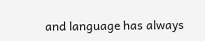and language has always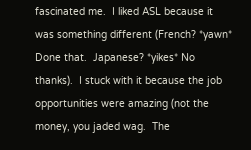fascinated me.  I liked ASL because it was something different (French? *yawn* Done that.  Japanese? *yikes* No thanks).  I stuck with it because the job opportunities were amazing (not the money, you jaded wag.  The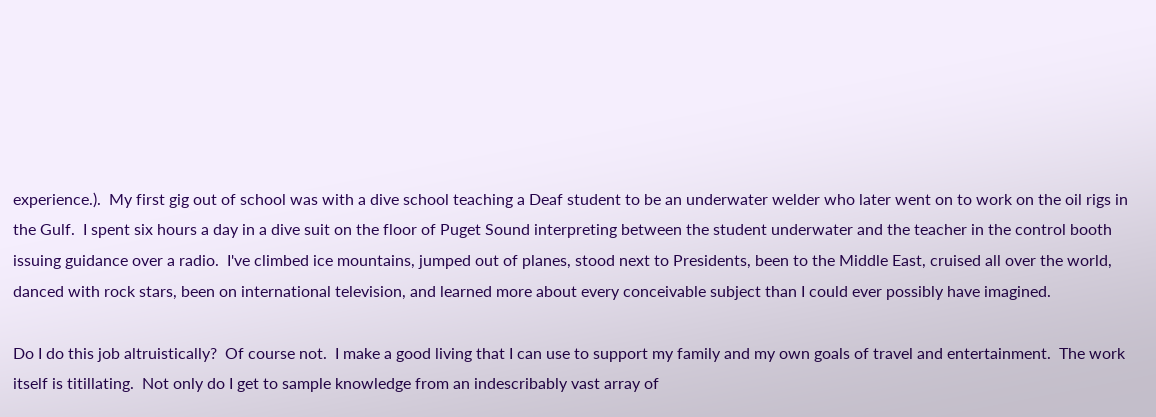experience.).  My first gig out of school was with a dive school teaching a Deaf student to be an underwater welder who later went on to work on the oil rigs in the Gulf.  I spent six hours a day in a dive suit on the floor of Puget Sound interpreting between the student underwater and the teacher in the control booth issuing guidance over a radio.  I've climbed ice mountains, jumped out of planes, stood next to Presidents, been to the Middle East, cruised all over the world, danced with rock stars, been on international television, and learned more about every conceivable subject than I could ever possibly have imagined.

Do I do this job altruistically?  Of course not.  I make a good living that I can use to support my family and my own goals of travel and entertainment.  The work itself is titillating.  Not only do I get to sample knowledge from an indescribably vast array of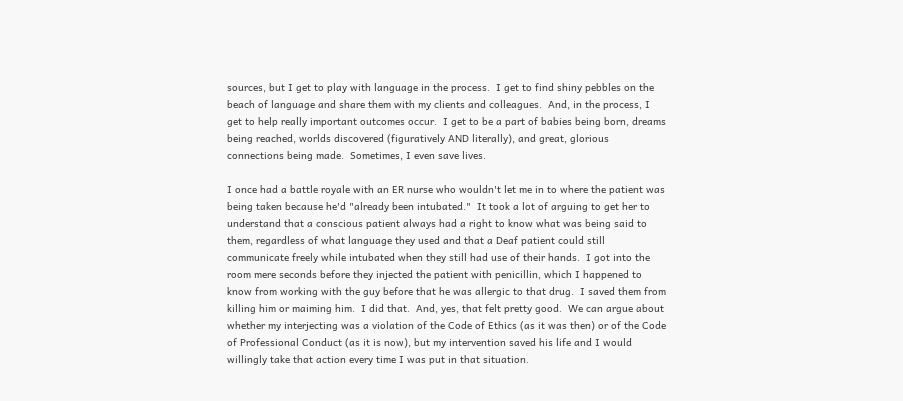sources, but I get to play with language in the process.  I get to find shiny pebbles on the beach of language and share them with my clients and colleagues.  And, in the process, I get to help really important outcomes occur.  I get to be a part of babies being born, dreams being reached, worlds discovered (figuratively AND literally), and great, glorious connections being made.  Sometimes, I even save lives.

I once had a battle royale with an ER nurse who wouldn't let me in to where the patient was being taken because he'd "already been intubated."  It took a lot of arguing to get her to understand that a conscious patient always had a right to know what was being said to them, regardless of what language they used and that a Deaf patient could still communicate freely while intubated when they still had use of their hands.  I got into the room mere seconds before they injected the patient with penicillin, which I happened to know from working with the guy before that he was allergic to that drug.  I saved them from killing him or maiming him.  I did that.  And, yes, that felt pretty good.  We can argue about whether my interjecting was a violation of the Code of Ethics (as it was then) or of the Code of Professional Conduct (as it is now), but my intervention saved his life and I would willingly take that action every time I was put in that situation.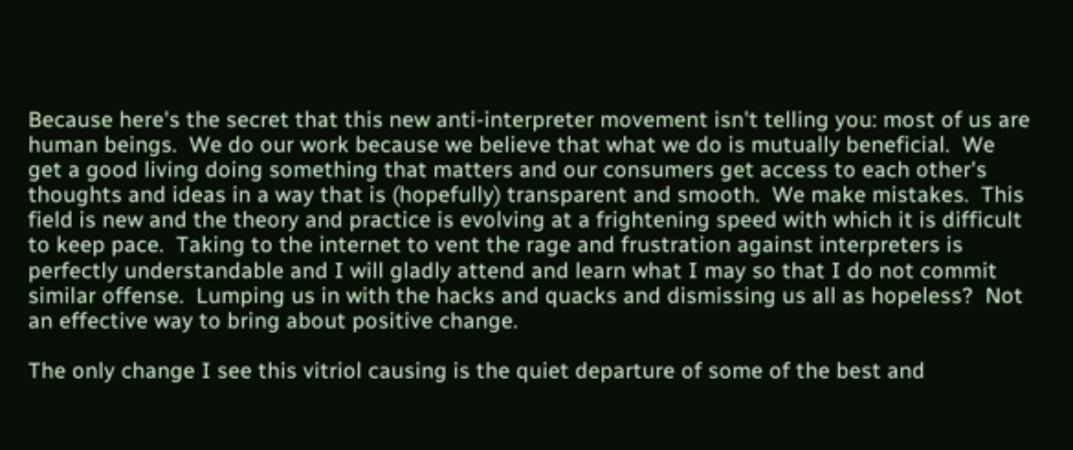Because here's the secret that this new anti-interpreter movement isn't telling you: most of us are human beings.  We do our work because we believe that what we do is mutually beneficial.  We get a good living doing something that matters and our consumers get access to each other's thoughts and ideas in a way that is (hopefully) transparent and smooth.  We make mistakes.  This field is new and the theory and practice is evolving at a frightening speed with which it is difficult to keep pace.  Taking to the internet to vent the rage and frustration against interpreters is perfectly understandable and I will gladly attend and learn what I may so that I do not commit similar offense.  Lumping us in with the hacks and quacks and dismissing us all as hopeless?  Not an effective way to bring about positive change.

The only change I see this vitriol causing is the quiet departure of some of the best and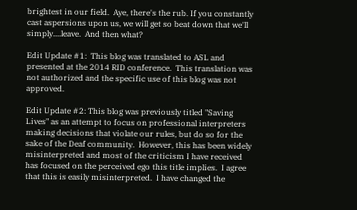brightest in our field.  Aye, there's the rub. If you constantly cast aspersions upon us, we will get so beat down that we'll simply....leave.  And then what?

Edit Update #1:  This blog was translated to ASL and presented at the 2014 RID conference.  This translation was not authorized and the specific use of this blog was not approved.

Edit Update #2: This blog was previously titled "Saving Lives" as an attempt to focus on professional interpreters making decisions that violate our rules, but do so for the sake of the Deaf community.  However, this has been widely misinterpreted and most of the criticism I have received has focused on the perceived ego this title implies.  I agree that this is easily misinterpreted.  I have changed the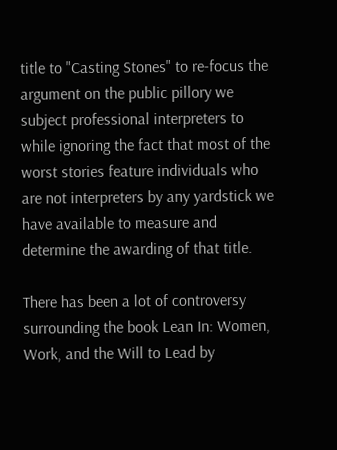title to "Casting Stones" to re-focus the argument on the public pillory we subject professional interpreters to while ignoring the fact that most of the worst stories feature individuals who are not interpreters by any yardstick we have available to measure and determine the awarding of that title.

There has been a lot of controversy surrounding the book Lean In: Women, Work, and the Will to Lead by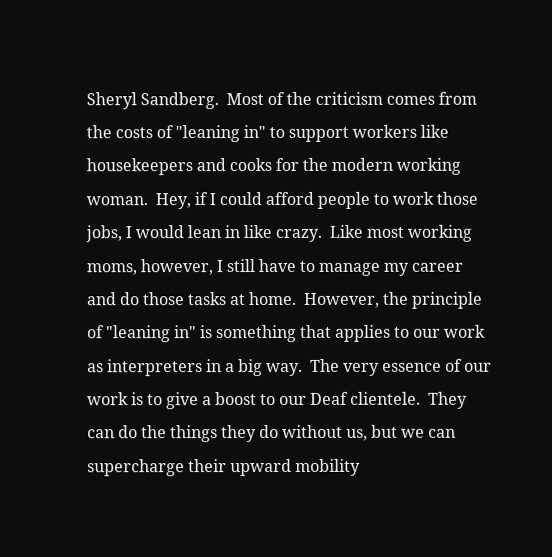Sheryl Sandberg.  Most of the criticism comes from the costs of "leaning in" to support workers like housekeepers and cooks for the modern working woman.  Hey, if I could afford people to work those jobs, I would lean in like crazy.  Like most working moms, however, I still have to manage my career and do those tasks at home.  However, the principle of "leaning in" is something that applies to our work as interpreters in a big way.  The very essence of our work is to give a boost to our Deaf clientele.  They can do the things they do without us, but we can supercharge their upward mobility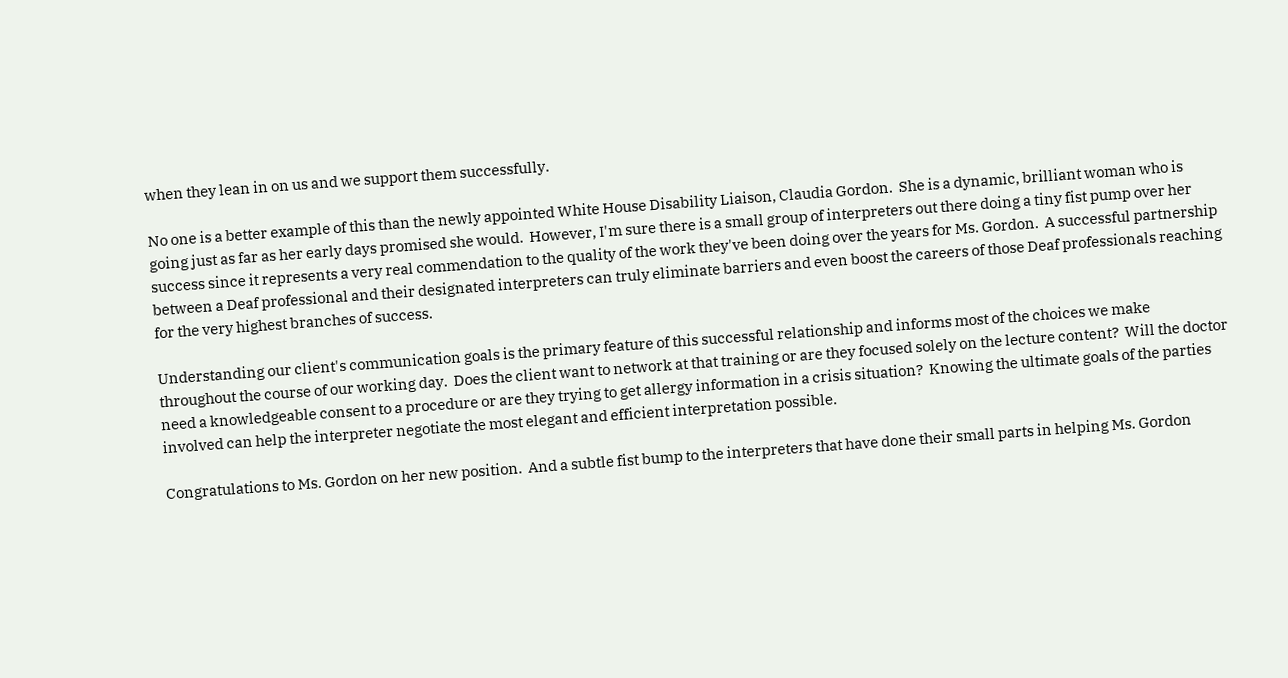when they lean in on us and we support them successfully.

No one is a better example of this than the newly appointed White House Disability Liaison, Claudia Gordon.  She is a dynamic, brilliant woman who is going just as far as her early days promised she would.  However, I'm sure there is a small group of interpreters out there doing a tiny fist pump over her success since it represents a very real commendation to the quality of the work they've been doing over the years for Ms. Gordon.  A successful partnership between a Deaf professional and their designated interpreters can truly eliminate barriers and even boost the careers of those Deaf professionals reaching for the very highest branches of success.

Understanding our client's communication goals is the primary feature of this successful relationship and informs most of the choices we make throughout the course of our working day.  Does the client want to network at that training or are they focused solely on the lecture content?  Will the doctor need a knowledgeable consent to a procedure or are they trying to get allergy information in a crisis situation?  Knowing the ultimate goals of the parties involved can help the interpreter negotiate the most elegant and efficient interpretation possible.

Congratulations to Ms. Gordon on her new position.  And a subtle fist bump to the interpreters that have done their small parts in helping Ms. Gordon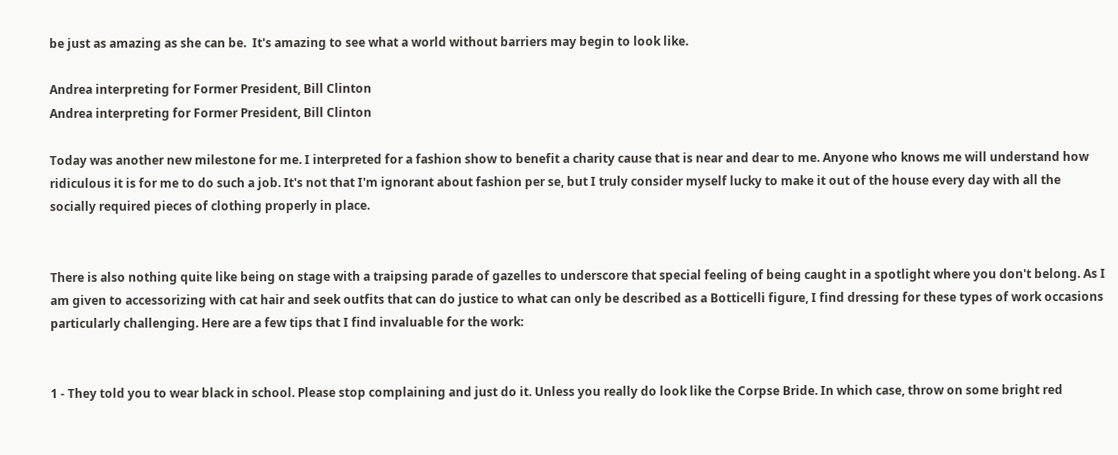be just as amazing as she can be.  It's amazing to see what a world without barriers may begin to look like.

Andrea interpreting for Former President, Bill Clinton
Andrea interpreting for Former President, Bill Clinton

Today was another new milestone for me. I interpreted for a fashion show to benefit a charity cause that is near and dear to me. Anyone who knows me will understand how ridiculous it is for me to do such a job. It's not that I'm ignorant about fashion per se, but I truly consider myself lucky to make it out of the house every day with all the socially required pieces of clothing properly in place.


There is also nothing quite like being on stage with a traipsing parade of gazelles to underscore that special feeling of being caught in a spotlight where you don't belong. As I am given to accessorizing with cat hair and seek outfits that can do justice to what can only be described as a Botticelli figure, I find dressing for these types of work occasions particularly challenging. Here are a few tips that I find invaluable for the work:


1 - They told you to wear black in school. Please stop complaining and just do it. Unless you really do look like the Corpse Bride. In which case, throw on some bright red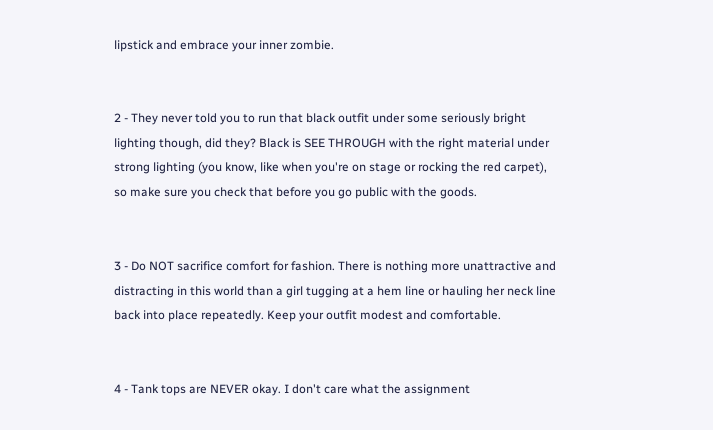lipstick and embrace your inner zombie.


2 - They never told you to run that black outfit under some seriously bright lighting though, did they? Black is SEE THROUGH with the right material under strong lighting (you know, like when you're on stage or rocking the red carpet), so make sure you check that before you go public with the goods.


3 - Do NOT sacrifice comfort for fashion. There is nothing more unattractive and distracting in this world than a girl tugging at a hem line or hauling her neck line back into place repeatedly. Keep your outfit modest and comfortable.


4 - Tank tops are NEVER okay. I don't care what the assignment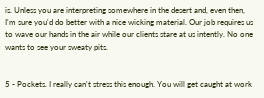is. Unless you are interpreting somewhere in the desert and, even then, I'm sure you'd do better with a nice wicking material. Our job requires us to wave our hands in the air while our clients stare at us intently. No one wants to see your sweaty pits.


5 - Pockets. I really can't stress this enough. You will get caught at work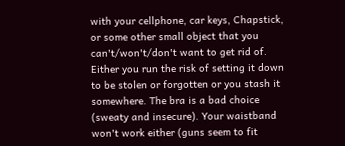with your cellphone, car keys, Chapstick, or some other small object that you can't/won't/don't want to get rid of. Either you run the risk of setting it down to be stolen or forgotten or you stash it somewhere. The bra is a bad choice (sweaty and insecure). Your waistband won't work either (guns seem to fit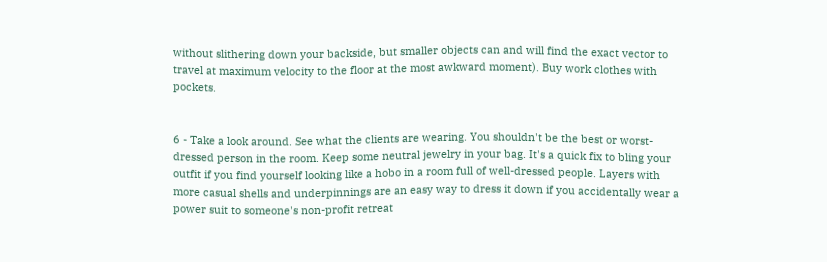without slithering down your backside, but smaller objects can and will find the exact vector to travel at maximum velocity to the floor at the most awkward moment). Buy work clothes with pockets.


6 - Take a look around. See what the clients are wearing. You shouldn't be the best or worst-dressed person in the room. Keep some neutral jewelry in your bag. It's a quick fix to bling your outfit if you find yourself looking like a hobo in a room full of well-dressed people. Layers with more casual shells and underpinnings are an easy way to dress it down if you accidentally wear a power suit to someone's non-profit retreat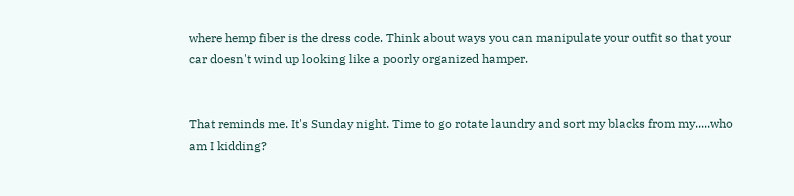where hemp fiber is the dress code. Think about ways you can manipulate your outfit so that your car doesn't wind up looking like a poorly organized hamper.


That reminds me. It's Sunday night. Time to go rotate laundry and sort my blacks from my.....who am I kidding?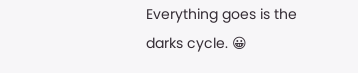Everything goes is the darks cycle. 😀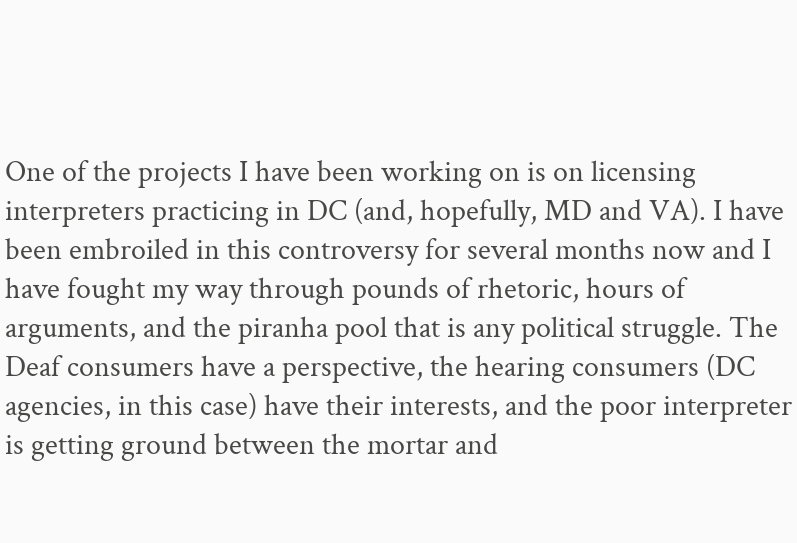One of the projects I have been working on is on licensing interpreters practicing in DC (and, hopefully, MD and VA). I have been embroiled in this controversy for several months now and I have fought my way through pounds of rhetoric, hours of arguments, and the piranha pool that is any political struggle. The Deaf consumers have a perspective, the hearing consumers (DC agencies, in this case) have their interests, and the poor interpreter is getting ground between the mortar and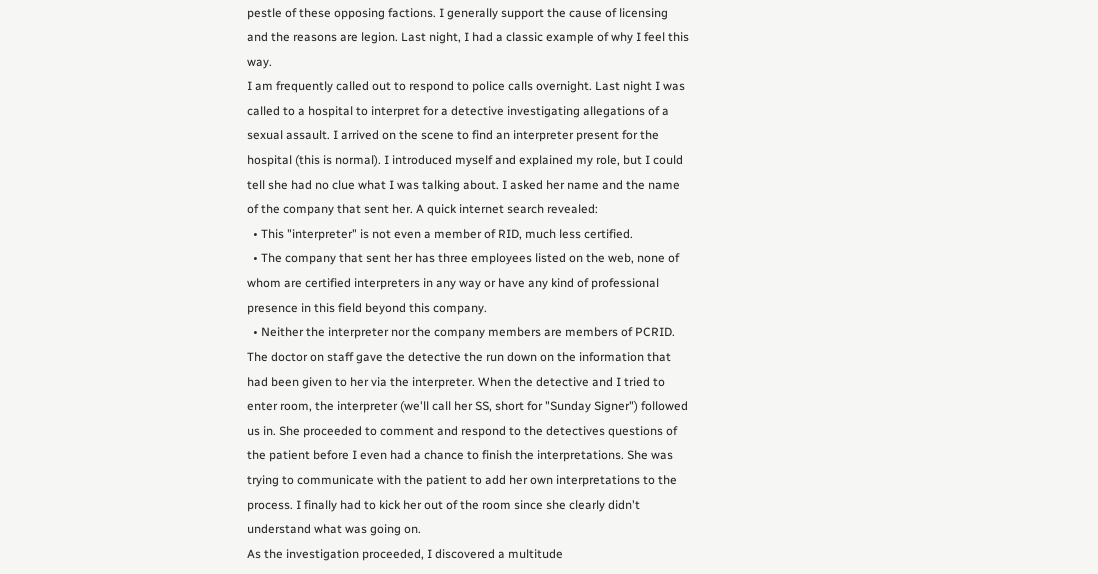pestle of these opposing factions. I generally support the cause of licensing and the reasons are legion. Last night, I had a classic example of why I feel this way.
I am frequently called out to respond to police calls overnight. Last night I was called to a hospital to interpret for a detective investigating allegations of a sexual assault. I arrived on the scene to find an interpreter present for the hospital (this is normal). I introduced myself and explained my role, but I could tell she had no clue what I was talking about. I asked her name and the name of the company that sent her. A quick internet search revealed:
  • This "interpreter" is not even a member of RID, much less certified.
  • The company that sent her has three employees listed on the web, none of whom are certified interpreters in any way or have any kind of professional presence in this field beyond this company.
  • Neither the interpreter nor the company members are members of PCRID.
The doctor on staff gave the detective the run down on the information that had been given to her via the interpreter. When the detective and I tried to enter room, the interpreter (we'll call her SS, short for "Sunday Signer") followed us in. She proceeded to comment and respond to the detectives questions of the patient before I even had a chance to finish the interpretations. She was trying to communicate with the patient to add her own interpretations to the process. I finally had to kick her out of the room since she clearly didn't understand what was going on.
As the investigation proceeded, I discovered a multitude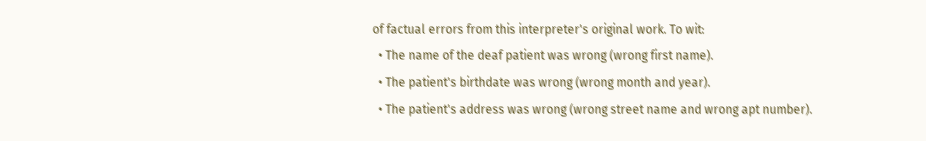of factual errors from this interpreter's original work. To wit:
  • The name of the deaf patient was wrong (wrong first name).
  • The patient's birthdate was wrong (wrong month and year).
  • The patient's address was wrong (wrong street name and wrong apt number).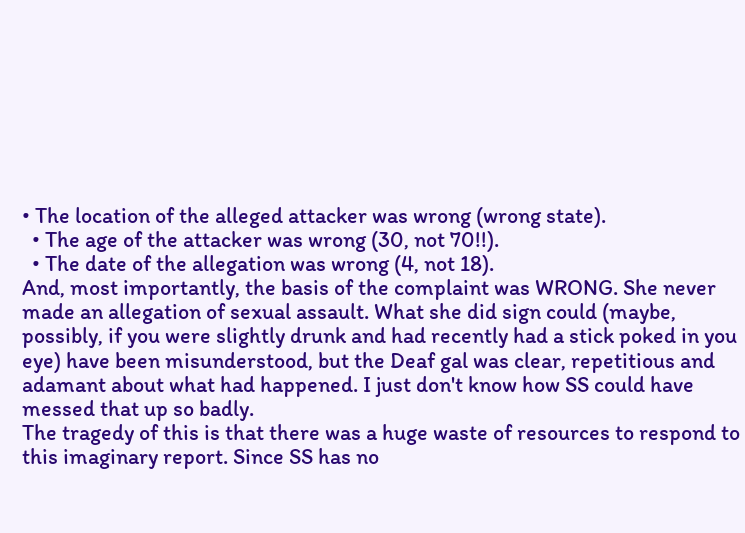• The location of the alleged attacker was wrong (wrong state).
  • The age of the attacker was wrong (30, not 70!!).
  • The date of the allegation was wrong (4, not 18).
And, most importantly, the basis of the complaint was WRONG. She never made an allegation of sexual assault. What she did sign could (maybe, possibly, if you were slightly drunk and had recently had a stick poked in you eye) have been misunderstood, but the Deaf gal was clear, repetitious and adamant about what had happened. I just don't know how SS could have messed that up so badly.
The tragedy of this is that there was a huge waste of resources to respond to this imaginary report. Since SS has no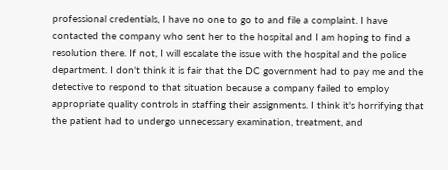professional credentials, I have no one to go to and file a complaint. I have contacted the company who sent her to the hospital and I am hoping to find a resolution there. If not, I will escalate the issue with the hospital and the police department. I don't think it is fair that the DC government had to pay me and the detective to respond to that situation because a company failed to employ appropriate quality controls in staffing their assignments. I think it's horrifying that the patient had to undergo unnecessary examination, treatment, and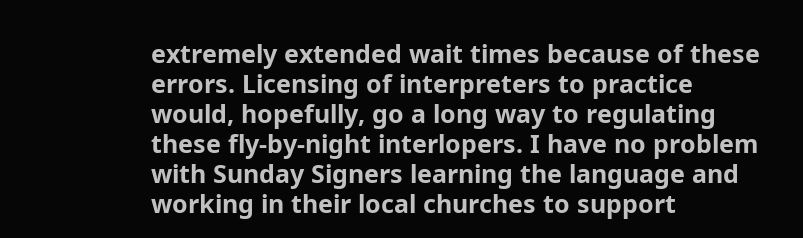extremely extended wait times because of these errors. Licensing of interpreters to practice would, hopefully, go a long way to regulating these fly-by-night interlopers. I have no problem with Sunday Signers learning the language and working in their local churches to support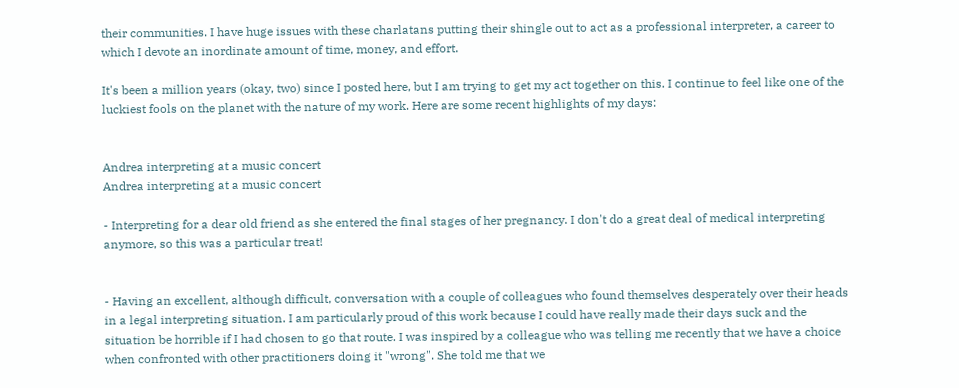their communities. I have huge issues with these charlatans putting their shingle out to act as a professional interpreter, a career to which I devote an inordinate amount of time, money, and effort.

It's been a million years (okay, two) since I posted here, but I am trying to get my act together on this. I continue to feel like one of the luckiest fools on the planet with the nature of my work. Here are some recent highlights of my days:


Andrea interpreting at a music concert
Andrea interpreting at a music concert

- Interpreting for a dear old friend as she entered the final stages of her pregnancy. I don't do a great deal of medical interpreting anymore, so this was a particular treat!


- Having an excellent, although difficult, conversation with a couple of colleagues who found themselves desperately over their heads in a legal interpreting situation. I am particularly proud of this work because I could have really made their days suck and the situation be horrible if I had chosen to go that route. I was inspired by a colleague who was telling me recently that we have a choice when confronted with other practitioners doing it "wrong". She told me that we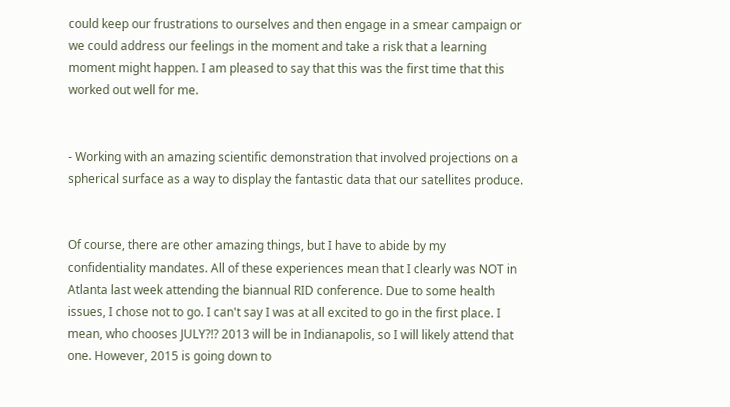could keep our frustrations to ourselves and then engage in a smear campaign or we could address our feelings in the moment and take a risk that a learning moment might happen. I am pleased to say that this was the first time that this worked out well for me.


- Working with an amazing scientific demonstration that involved projections on a spherical surface as a way to display the fantastic data that our satellites produce.


Of course, there are other amazing things, but I have to abide by my confidentiality mandates. All of these experiences mean that I clearly was NOT in Atlanta last week attending the biannual RID conference. Due to some health issues, I chose not to go. I can't say I was at all excited to go in the first place. I mean, who chooses JULY?!? 2013 will be in Indianapolis, so I will likely attend that one. However, 2015 is going down to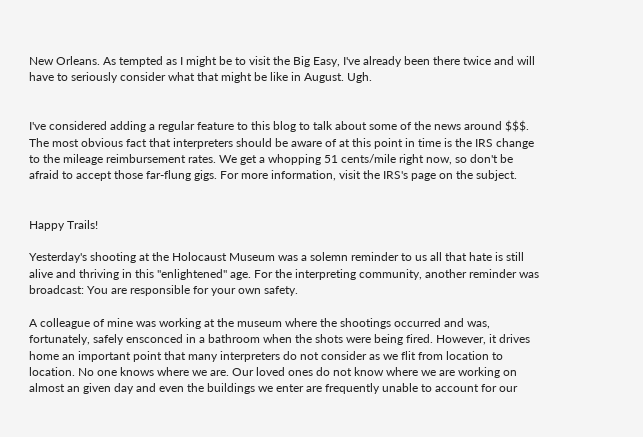New Orleans. As tempted as I might be to visit the Big Easy, I've already been there twice and will have to seriously consider what that might be like in August. Ugh.


I've considered adding a regular feature to this blog to talk about some of the news around $$$. The most obvious fact that interpreters should be aware of at this point in time is the IRS change to the mileage reimbursement rates. We get a whopping 51 cents/mile right now, so don't be afraid to accept those far-flung gigs. For more information, visit the IRS's page on the subject.


Happy Trails!

Yesterday's shooting at the Holocaust Museum was a solemn reminder to us all that hate is still alive and thriving in this "enlightened" age. For the interpreting community, another reminder was broadcast: You are responsible for your own safety.

A colleague of mine was working at the museum where the shootings occurred and was, fortunately, safely ensconced in a bathroom when the shots were being fired. However, it drives home an important point that many interpreters do not consider as we flit from location to location. No one knows where we are. Our loved ones do not know where we are working on almost an given day and even the buildings we enter are frequently unable to account for our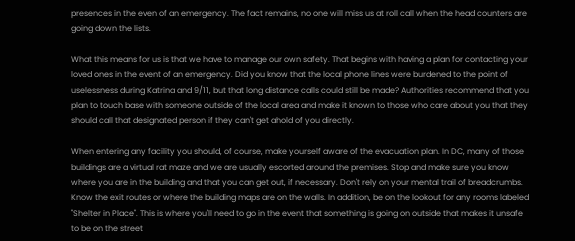presences in the even of an emergency. The fact remains, no one will miss us at roll call when the head counters are going down the lists.

What this means for us is that we have to manage our own safety. That begins with having a plan for contacting your loved ones in the event of an emergency. Did you know that the local phone lines were burdened to the point of uselessness during Katrina and 9/11, but that long distance calls could still be made? Authorities recommend that you plan to touch base with someone outside of the local area and make it known to those who care about you that they should call that designated person if they can't get ahold of you directly.

When entering any facility you should, of course, make yourself aware of the evacuation plan. In DC, many of those buildings are a virtual rat maze and we are usually escorted around the premises. Stop and make sure you know where you are in the building and that you can get out, if necessary. Don't rely on your mental trail of breadcrumbs. Know the exit routes or where the building maps are on the walls. In addition, be on the lookout for any rooms labeled "Shelter in Place". This is where you'll need to go in the event that something is going on outside that makes it unsafe to be on the street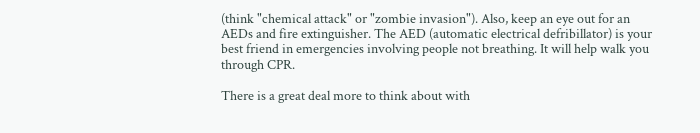(think "chemical attack" or "zombie invasion"). Also, keep an eye out for an AEDs and fire extinguisher. The AED (automatic electrical defribillator) is your best friend in emergencies involving people not breathing. It will help walk you through CPR.

There is a great deal more to think about with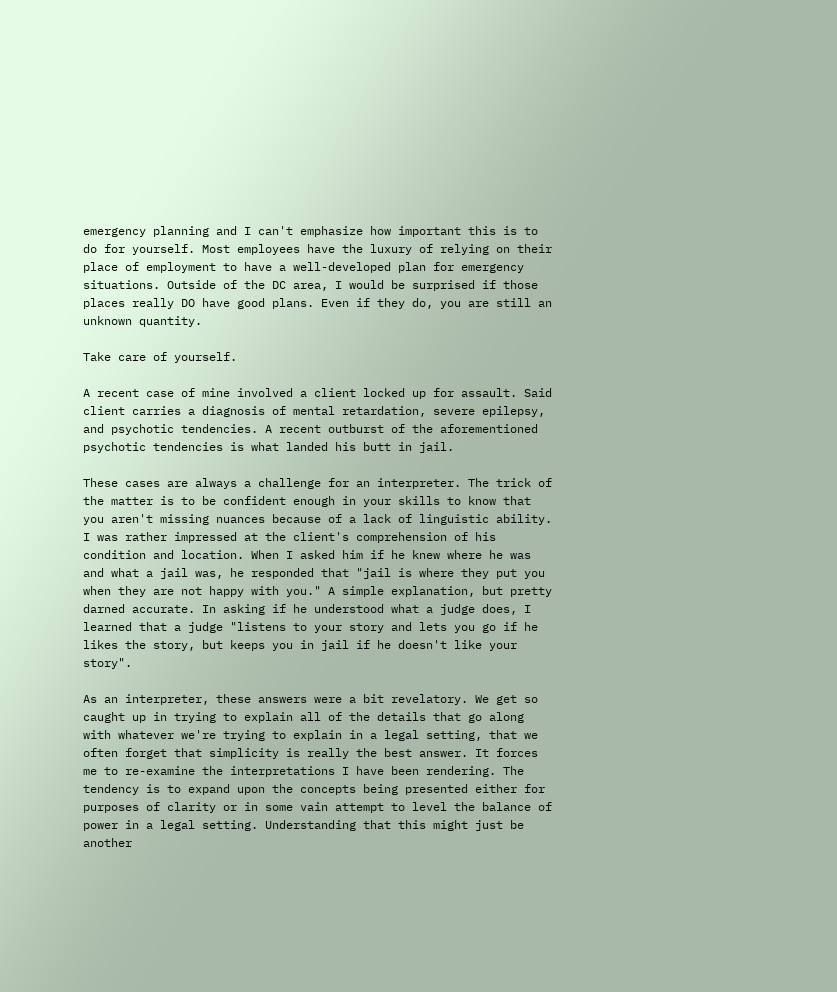emergency planning and I can't emphasize how important this is to do for yourself. Most employees have the luxury of relying on their place of employment to have a well-developed plan for emergency situations. Outside of the DC area, I would be surprised if those places really DO have good plans. Even if they do, you are still an unknown quantity.

Take care of yourself.

A recent case of mine involved a client locked up for assault. Said client carries a diagnosis of mental retardation, severe epilepsy, and psychotic tendencies. A recent outburst of the aforementioned psychotic tendencies is what landed his butt in jail.

These cases are always a challenge for an interpreter. The trick of the matter is to be confident enough in your skills to know that you aren't missing nuances because of a lack of linguistic ability. I was rather impressed at the client's comprehension of his condition and location. When I asked him if he knew where he was and what a jail was, he responded that "jail is where they put you when they are not happy with you." A simple explanation, but pretty darned accurate. In asking if he understood what a judge does, I learned that a judge "listens to your story and lets you go if he likes the story, but keeps you in jail if he doesn't like your story".

As an interpreter, these answers were a bit revelatory. We get so caught up in trying to explain all of the details that go along with whatever we're trying to explain in a legal setting, that we often forget that simplicity is really the best answer. It forces me to re-examine the interpretations I have been rendering. The tendency is to expand upon the concepts being presented either for purposes of clarity or in some vain attempt to level the balance of power in a legal setting. Understanding that this might just be another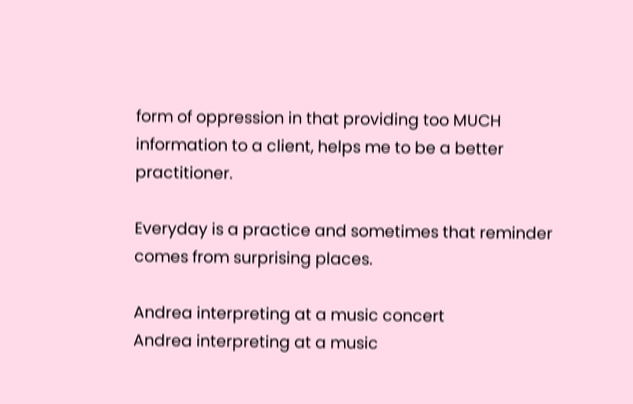form of oppression in that providing too MUCH information to a client, helps me to be a better practitioner.

Everyday is a practice and sometimes that reminder comes from surprising places.

Andrea interpreting at a music concert
Andrea interpreting at a music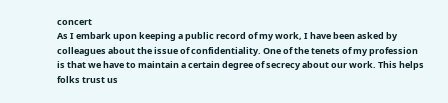concert
As I embark upon keeping a public record of my work, I have been asked by colleagues about the issue of confidentiality. One of the tenets of my profession is that we have to maintain a certain degree of secrecy about our work. This helps folks trust us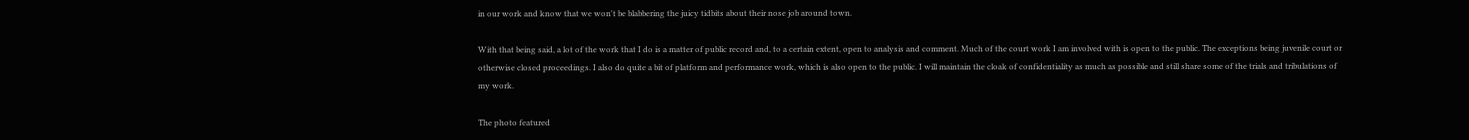in our work and know that we won't be blabbering the juicy tidbits about their nose job around town.

With that being said, a lot of the work that I do is a matter of public record and, to a certain extent, open to analysis and comment. Much of the court work I am involved with is open to the public. The exceptions being juvenile court or otherwise closed proceedings. I also do quite a bit of platform and performance work, which is also open to the public. I will maintain the cloak of confidentiality as much as possible and still share some of the trials and tribulations of my work.

The photo featured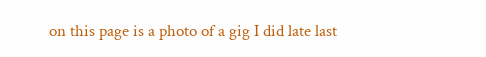on this page is a photo of a gig I did late last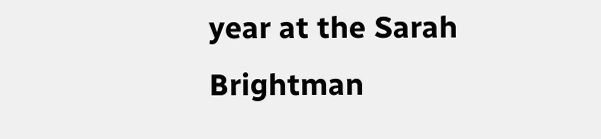year at the Sarah Brightman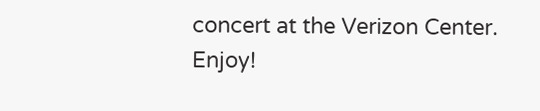concert at the Verizon Center. Enjoy!